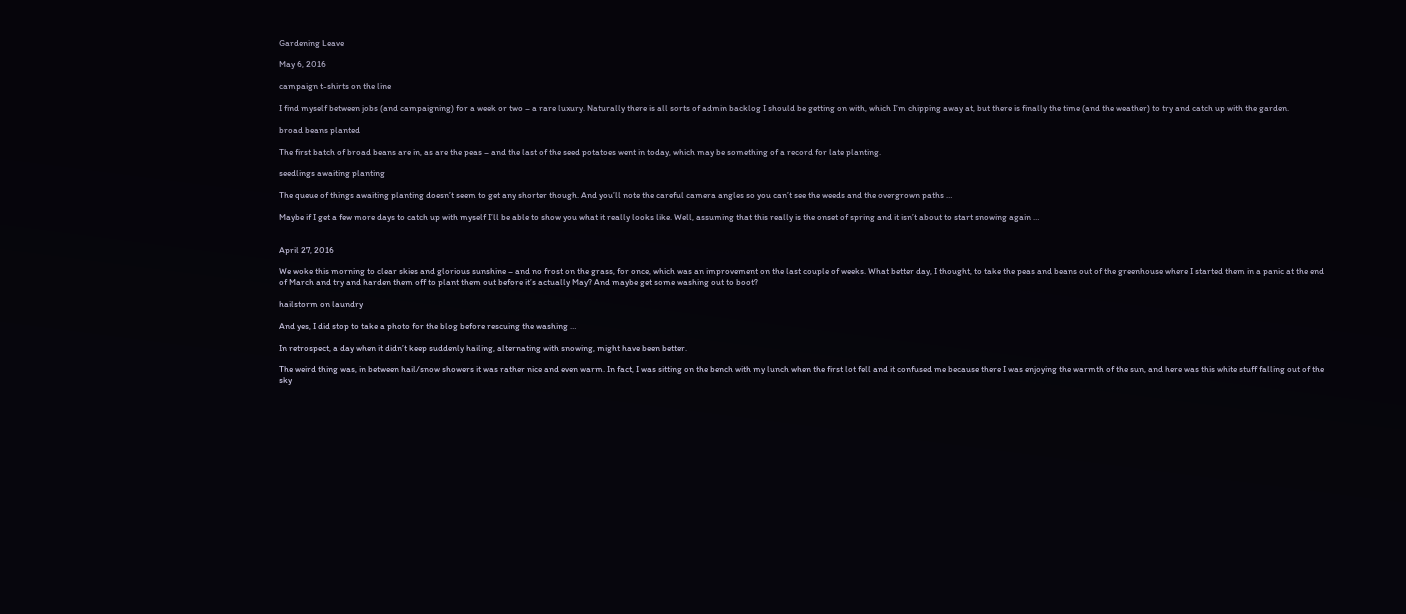Gardening Leave

May 6, 2016

campaign t-shirts on the line

I find myself between jobs (and campaigning) for a week or two – a rare luxury. Naturally there is all sorts of admin backlog I should be getting on with, which I’m chipping away at, but there is finally the time (and the weather) to try and catch up with the garden.

broad beans planted

The first batch of broad beans are in, as are the peas – and the last of the seed potatoes went in today, which may be something of a record for late planting.

seedlings awaiting planting

The queue of things awaiting planting doesn’t seem to get any shorter though. And you’ll note the careful camera angles so you can’t see the weeds and the overgrown paths …

Maybe if I get a few more days to catch up with myself I’ll be able to show you what it really looks like. Well, assuming that this really is the onset of spring and it isn’t about to start snowing again …


April 27, 2016

We woke this morning to clear skies and glorious sunshine – and no frost on the grass, for once, which was an improvement on the last couple of weeks. What better day, I thought, to take the peas and beans out of the greenhouse where I started them in a panic at the end of March and try and harden them off to plant them out before it’s actually May? And maybe get some washing out to boot?

hailstorm on laundry

And yes, I did stop to take a photo for the blog before rescuing the washing …

In retrospect, a day when it didn’t keep suddenly hailing, alternating with snowing, might have been better.

The weird thing was, in between hail/snow showers it was rather nice and even warm. In fact, I was sitting on the bench with my lunch when the first lot fell and it confused me because there I was enjoying the warmth of the sun, and here was this white stuff falling out of the sky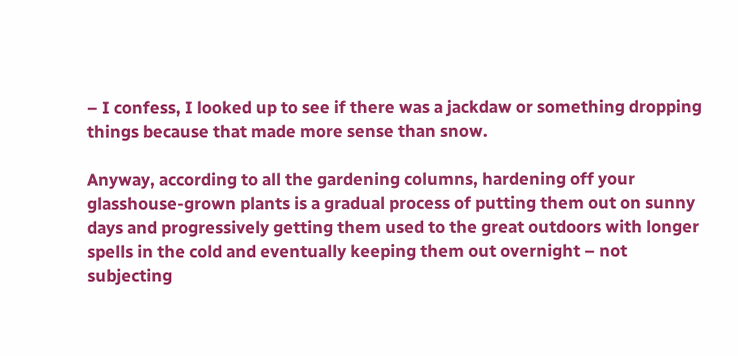– I confess, I looked up to see if there was a jackdaw or something dropping things because that made more sense than snow.

Anyway, according to all the gardening columns, hardening off your glasshouse-grown plants is a gradual process of putting them out on sunny days and progressively getting them used to the great outdoors with longer spells in the cold and eventually keeping them out overnight – not subjecting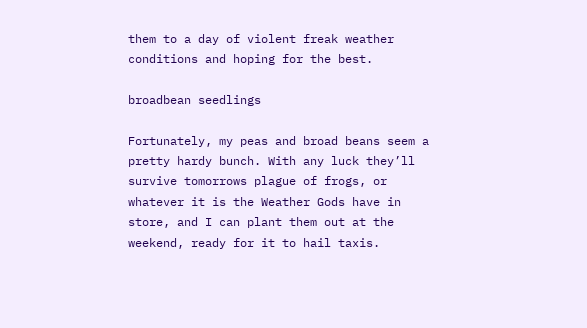them to a day of violent freak weather conditions and hoping for the best.

broadbean seedlings

Fortunately, my peas and broad beans seem a pretty hardy bunch. With any luck they’ll survive tomorrows plague of frogs, or whatever it is the Weather Gods have in store, and I can plant them out at the weekend, ready for it to hail taxis.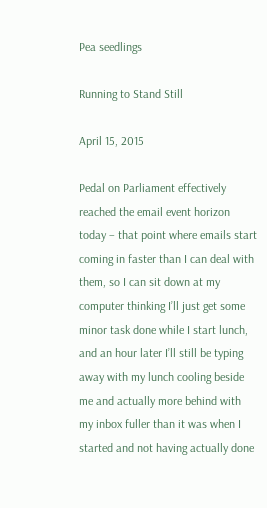Pea seedlings

Running to Stand Still

April 15, 2015

Pedal on Parliament effectively reached the email event horizon today – that point where emails start coming in faster than I can deal with them, so I can sit down at my computer thinking I’ll just get some minor task done while I start lunch, and an hour later I’ll still be typing away with my lunch cooling beside me and actually more behind with my inbox fuller than it was when I started and not having actually done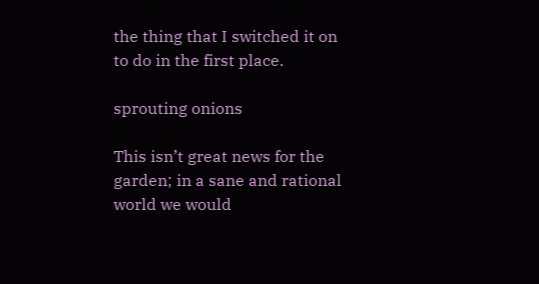the thing that I switched it on to do in the first place.

sprouting onions

This isn’t great news for the garden; in a sane and rational world we would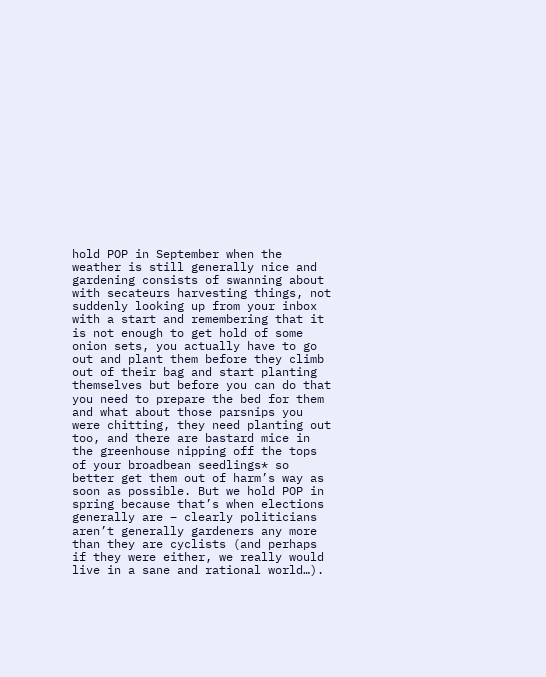hold POP in September when the weather is still generally nice and gardening consists of swanning about with secateurs harvesting things, not suddenly looking up from your inbox with a start and remembering that it is not enough to get hold of some onion sets, you actually have to go out and plant them before they climb out of their bag and start planting themselves but before you can do that you need to prepare the bed for them and what about those parsnips you were chitting, they need planting out too, and there are bastard mice in the greenhouse nipping off the tops of your broadbean seedlings* so better get them out of harm’s way as soon as possible. But we hold POP in spring because that’s when elections generally are – clearly politicians aren’t generally gardeners any more than they are cyclists (and perhaps if they were either, we really would live in a sane and rational world…).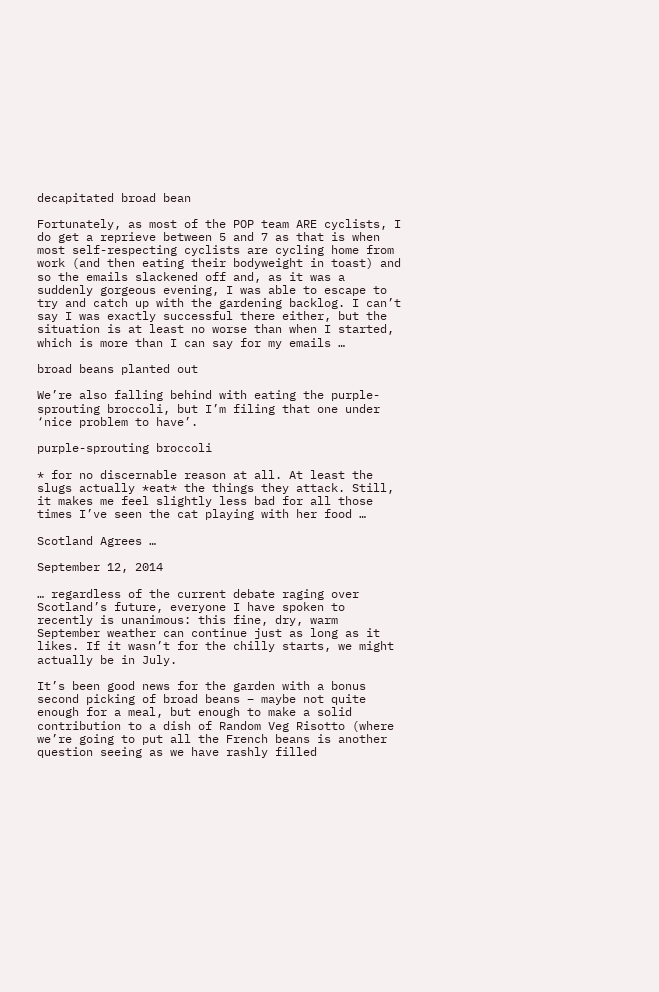decapitated broad bean

Fortunately, as most of the POP team ARE cyclists, I do get a reprieve between 5 and 7 as that is when most self-respecting cyclists are cycling home from work (and then eating their bodyweight in toast) and so the emails slackened off and, as it was a suddenly gorgeous evening, I was able to escape to try and catch up with the gardening backlog. I can’t say I was exactly successful there either, but the situation is at least no worse than when I started, which is more than I can say for my emails …

broad beans planted out

We’re also falling behind with eating the purple-sprouting broccoli, but I’m filing that one under ‘nice problem to have’.

purple-sprouting broccoli

* for no discernable reason at all. At least the slugs actually *eat* the things they attack. Still, it makes me feel slightly less bad for all those times I’ve seen the cat playing with her food …

Scotland Agrees …

September 12, 2014

… regardless of the current debate raging over Scotland’s future, everyone I have spoken to recently is unanimous: this fine, dry, warm September weather can continue just as long as it likes. If it wasn’t for the chilly starts, we might actually be in July.

It’s been good news for the garden with a bonus second picking of broad beans – maybe not quite enough for a meal, but enough to make a solid contribution to a dish of Random Veg Risotto (where we’re going to put all the French beans is another question seeing as we have rashly filled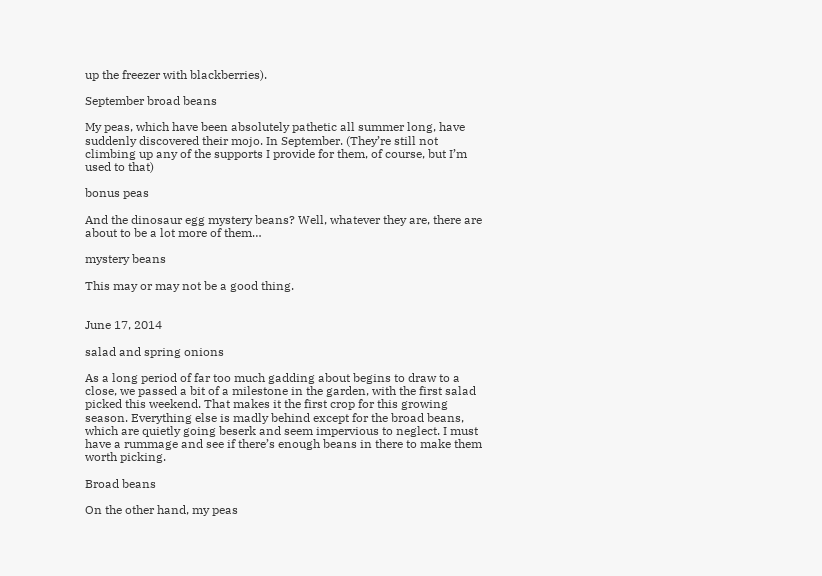up the freezer with blackberries).

September broad beans

My peas, which have been absolutely pathetic all summer long, have suddenly discovered their mojo. In September. (They’re still not climbing up any of the supports I provide for them, of course, but I’m used to that)

bonus peas

And the dinosaur egg mystery beans? Well, whatever they are, there are about to be a lot more of them…

mystery beans

This may or may not be a good thing.


June 17, 2014

salad and spring onions

As a long period of far too much gadding about begins to draw to a close, we passed a bit of a milestone in the garden, with the first salad picked this weekend. That makes it the first crop for this growing season. Everything else is madly behind except for the broad beans, which are quietly going beserk and seem impervious to neglect. I must have a rummage and see if there’s enough beans in there to make them worth picking.

Broad beans

On the other hand, my peas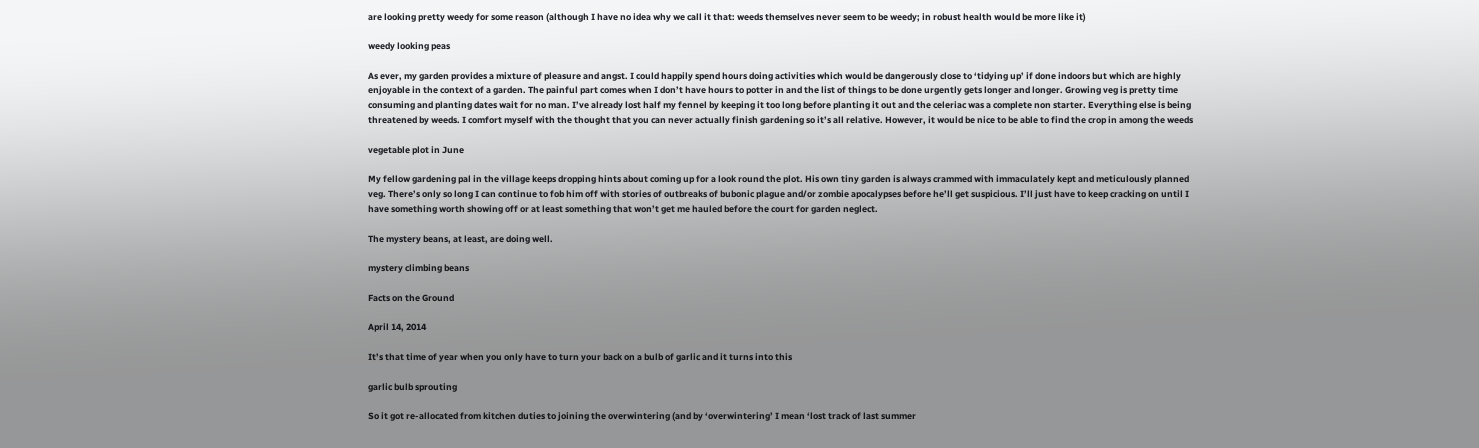are looking pretty weedy for some reason (although I have no idea why we call it that: weeds themselves never seem to be weedy; in robust health would be more like it)

weedy looking peas

As ever, my garden provides a mixture of pleasure and angst. I could happily spend hours doing activities which would be dangerously close to ‘tidying up’ if done indoors but which are highly enjoyable in the context of a garden. The painful part comes when I don’t have hours to potter in and the list of things to be done urgently gets longer and longer. Growing veg is pretty time consuming and planting dates wait for no man. I’ve already lost half my fennel by keeping it too long before planting it out and the celeriac was a complete non starter. Everything else is being threatened by weeds. I comfort myself with the thought that you can never actually finish gardening so it’s all relative. However, it would be nice to be able to find the crop in among the weeds

vegetable plot in June

My fellow gardening pal in the village keeps dropping hints about coming up for a look round the plot. His own tiny garden is always crammed with immaculately kept and meticulously planned veg. There’s only so long I can continue to fob him off with stories of outbreaks of bubonic plague and/or zombie apocalypses before he’ll get suspicious. I’ll just have to keep cracking on until I have something worth showing off or at least something that won’t get me hauled before the court for garden neglect.

The mystery beans, at least, are doing well.

mystery climbing beans

Facts on the Ground

April 14, 2014

It’s that time of year when you only have to turn your back on a bulb of garlic and it turns into this

garlic bulb sprouting

So it got re-allocated from kitchen duties to joining the overwintering (and by ‘overwintering’ I mean ‘lost track of last summer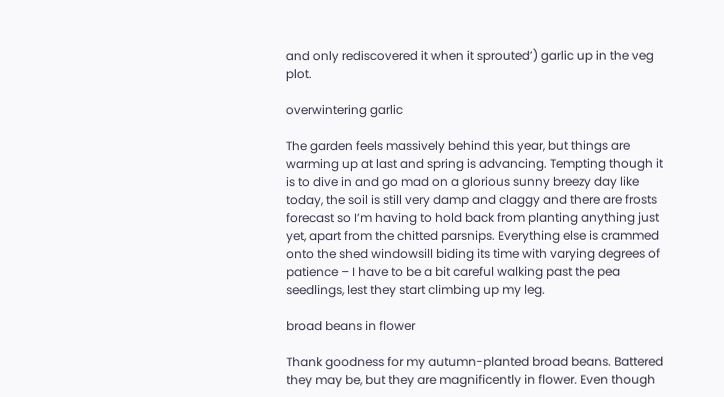and only rediscovered it when it sprouted’) garlic up in the veg plot.

overwintering garlic

The garden feels massively behind this year, but things are warming up at last and spring is advancing. Tempting though it is to dive in and go mad on a glorious sunny breezy day like today, the soil is still very damp and claggy and there are frosts forecast so I’m having to hold back from planting anything just yet, apart from the chitted parsnips. Everything else is crammed onto the shed windowsill biding its time with varying degrees of patience – I have to be a bit careful walking past the pea seedlings, lest they start climbing up my leg.

broad beans in flower

Thank goodness for my autumn-planted broad beans. Battered they may be, but they are magnificently in flower. Even though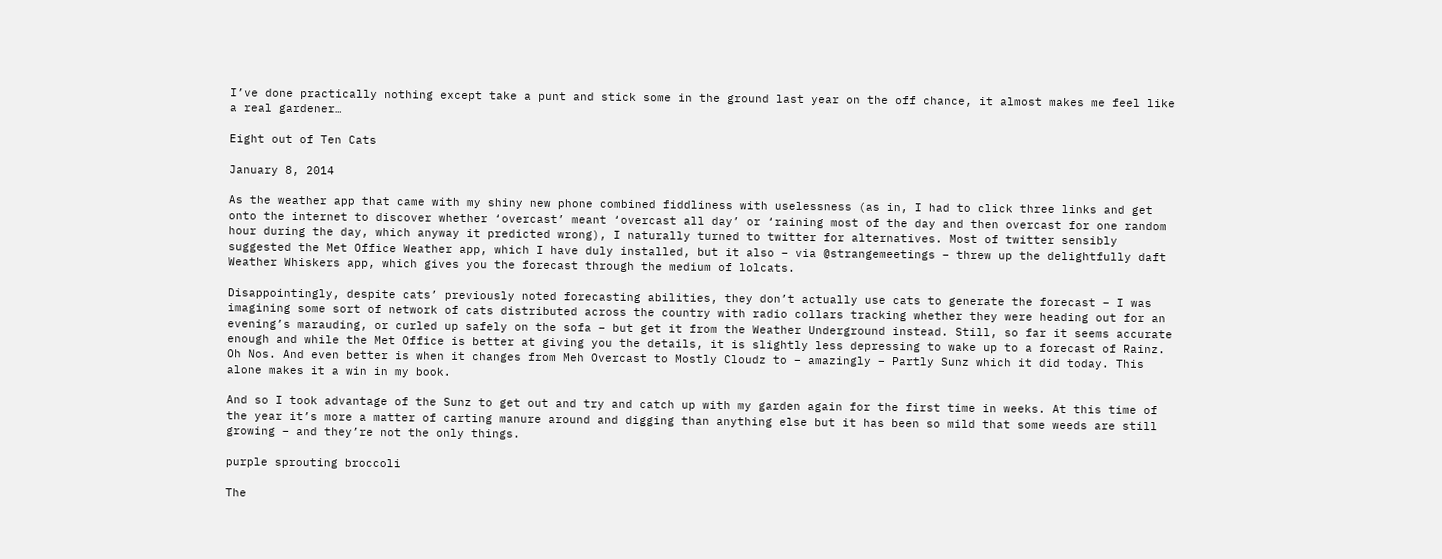I’ve done practically nothing except take a punt and stick some in the ground last year on the off chance, it almost makes me feel like a real gardener…

Eight out of Ten Cats

January 8, 2014

As the weather app that came with my shiny new phone combined fiddliness with uselessness (as in, I had to click three links and get onto the internet to discover whether ‘overcast’ meant ‘overcast all day’ or ‘raining most of the day and then overcast for one random hour during the day, which anyway it predicted wrong), I naturally turned to twitter for alternatives. Most of twitter sensibly suggested the Met Office Weather app, which I have duly installed, but it also – via @strangemeetings – threw up the delightfully daft Weather Whiskers app, which gives you the forecast through the medium of lolcats.

Disappointingly, despite cats’ previously noted forecasting abilities, they don’t actually use cats to generate the forecast – I was imagining some sort of network of cats distributed across the country with radio collars tracking whether they were heading out for an evening’s marauding, or curled up safely on the sofa – but get it from the Weather Underground instead. Still, so far it seems accurate enough and while the Met Office is better at giving you the details, it is slightly less depressing to wake up to a forecast of Rainz. Oh Nos. And even better is when it changes from Meh Overcast to Mostly Cloudz to – amazingly – Partly Sunz which it did today. This alone makes it a win in my book.

And so I took advantage of the Sunz to get out and try and catch up with my garden again for the first time in weeks. At this time of the year it’s more a matter of carting manure around and digging than anything else but it has been so mild that some weeds are still growing – and they’re not the only things.

purple sprouting broccoli

The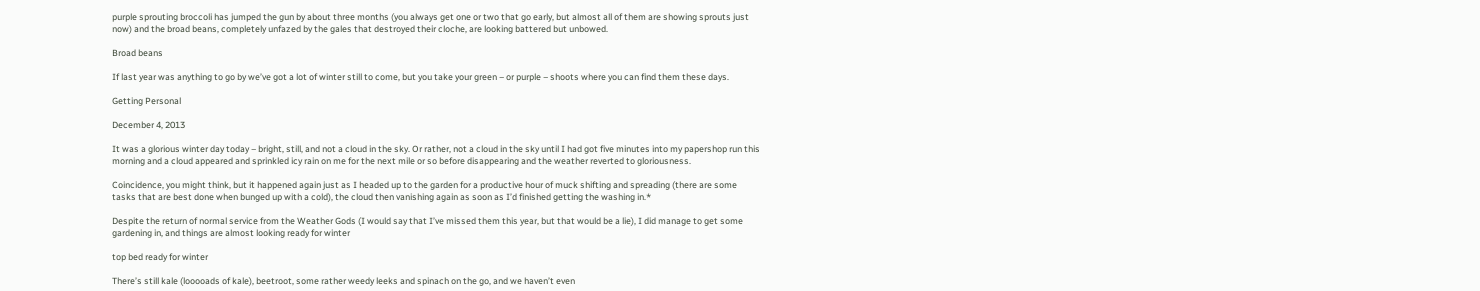purple sprouting broccoli has jumped the gun by about three months (you always get one or two that go early, but almost all of them are showing sprouts just now) and the broad beans, completely unfazed by the gales that destroyed their cloche, are looking battered but unbowed.

Broad beans

If last year was anything to go by we’ve got a lot of winter still to come, but you take your green – or purple – shoots where you can find them these days.

Getting Personal

December 4, 2013

It was a glorious winter day today – bright, still, and not a cloud in the sky. Or rather, not a cloud in the sky until I had got five minutes into my papershop run this morning and a cloud appeared and sprinkled icy rain on me for the next mile or so before disappearing and the weather reverted to gloriousness.

Coincidence, you might think, but it happened again just as I headed up to the garden for a productive hour of muck shifting and spreading (there are some tasks that are best done when bunged up with a cold), the cloud then vanishing again as soon as I’d finished getting the washing in.*

Despite the return of normal service from the Weather Gods (I would say that I’ve missed them this year, but that would be a lie), I did manage to get some gardening in, and things are almost looking ready for winter

top bed ready for winter

There’s still kale (looooads of kale), beetroot, some rather weedy leeks and spinach on the go, and we haven’t even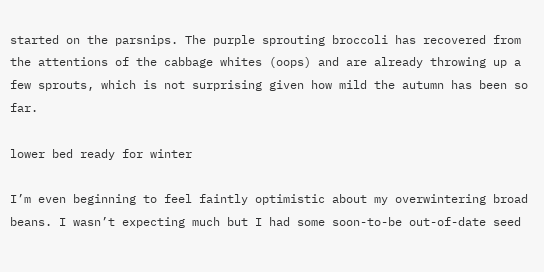started on the parsnips. The purple sprouting broccoli has recovered from the attentions of the cabbage whites (oops) and are already throwing up a few sprouts, which is not surprising given how mild the autumn has been so far.

lower bed ready for winter

I’m even beginning to feel faintly optimistic about my overwintering broad beans. I wasn’t expecting much but I had some soon-to-be out-of-date seed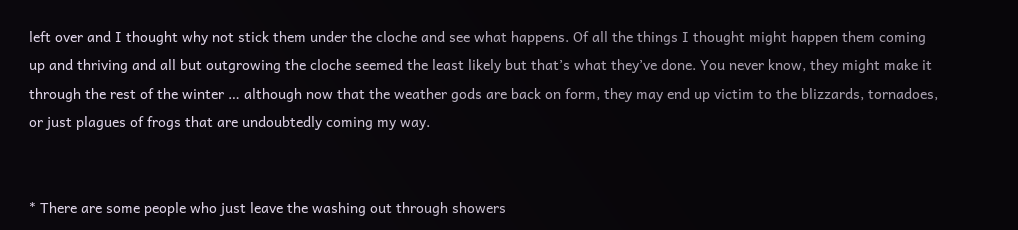left over and I thought why not stick them under the cloche and see what happens. Of all the things I thought might happen them coming up and thriving and all but outgrowing the cloche seemed the least likely but that’s what they’ve done. You never know, they might make it through the rest of the winter … although now that the weather gods are back on form, they may end up victim to the blizzards, tornadoes, or just plagues of frogs that are undoubtedly coming my way.


* There are some people who just leave the washing out through showers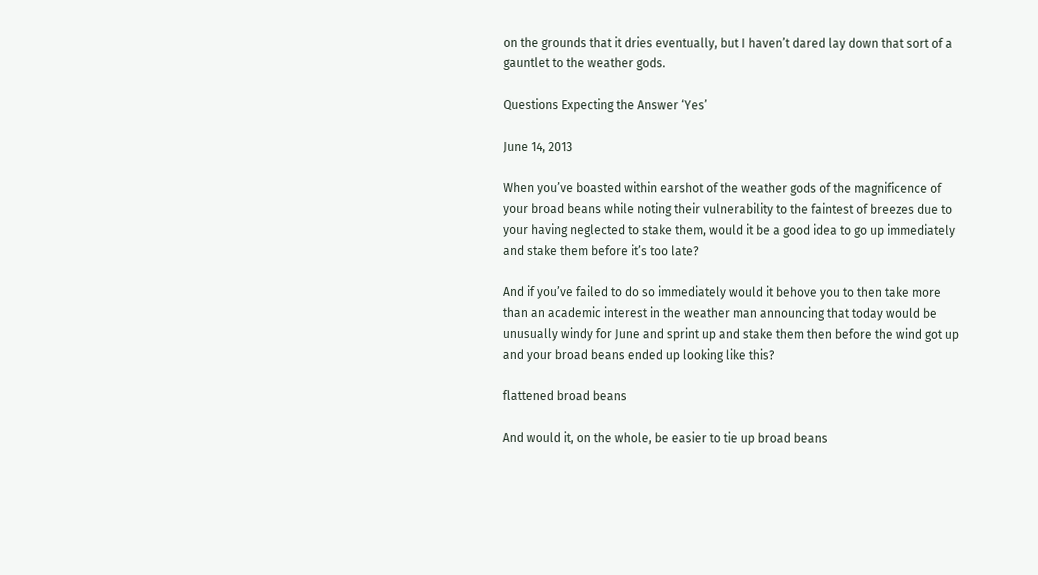on the grounds that it dries eventually, but I haven’t dared lay down that sort of a gauntlet to the weather gods.

Questions Expecting the Answer ‘Yes’

June 14, 2013

When you’ve boasted within earshot of the weather gods of the magnificence of your broad beans while noting their vulnerability to the faintest of breezes due to your having neglected to stake them, would it be a good idea to go up immediately and stake them before it’s too late?

And if you’ve failed to do so immediately would it behove you to then take more than an academic interest in the weather man announcing that today would be unusually windy for June and sprint up and stake them then before the wind got up and your broad beans ended up looking like this?

flattened broad beans

And would it, on the whole, be easier to tie up broad beans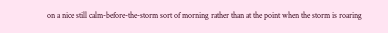on a nice still calm-before-the-storm sort of morning rather than at the point when the storm is roaring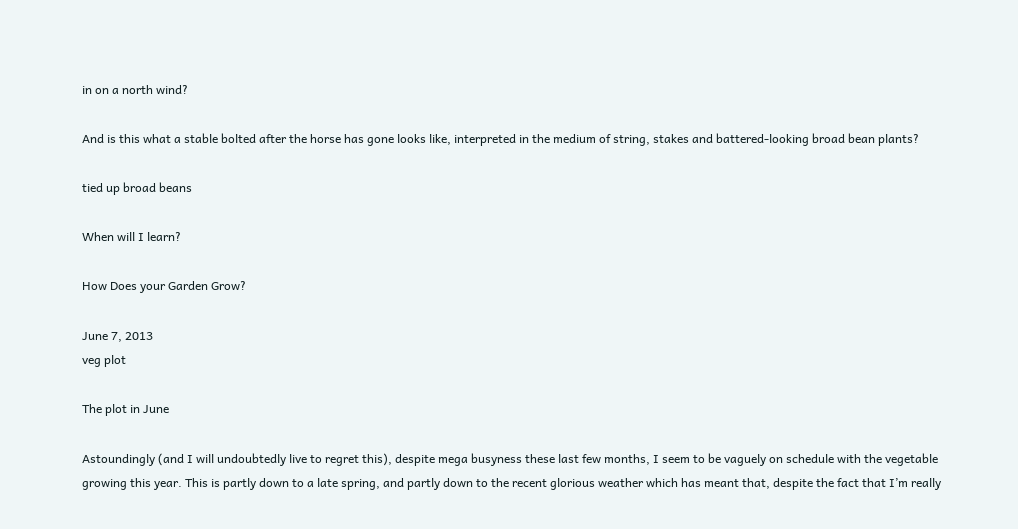in on a north wind?

And is this what a stable bolted after the horse has gone looks like, interpreted in the medium of string, stakes and battered-looking broad bean plants?

tied up broad beans

When will I learn?

How Does your Garden Grow?

June 7, 2013
veg plot

The plot in June

Astoundingly (and I will undoubtedly live to regret this), despite mega busyness these last few months, I seem to be vaguely on schedule with the vegetable growing this year. This is partly down to a late spring, and partly down to the recent glorious weather which has meant that, despite the fact that I’m really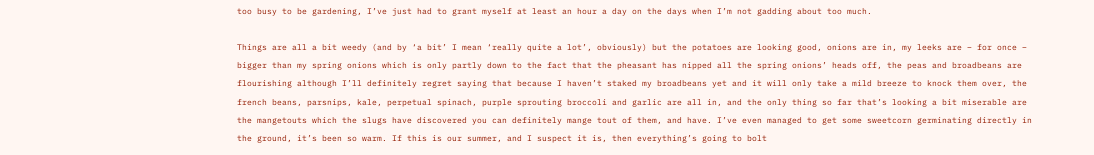too busy to be gardening, I’ve just had to grant myself at least an hour a day on the days when I’m not gadding about too much.

Things are all a bit weedy (and by ‘a bit’ I mean ‘really quite a lot’, obviously) but the potatoes are looking good, onions are in, my leeks are – for once – bigger than my spring onions which is only partly down to the fact that the pheasant has nipped all the spring onions’ heads off, the peas and broadbeans are flourishing although I’ll definitely regret saying that because I haven’t staked my broadbeans yet and it will only take a mild breeze to knock them over, the french beans, parsnips, kale, perpetual spinach, purple sprouting broccoli and garlic are all in, and the only thing so far that’s looking a bit miserable are the mangetouts which the slugs have discovered you can definitely mange tout of them, and have. I’ve even managed to get some sweetcorn germinating directly in the ground, it’s been so warm. If this is our summer, and I suspect it is, then everything’s going to bolt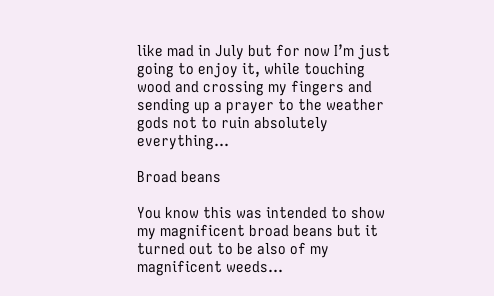like mad in July but for now I’m just going to enjoy it, while touching wood and crossing my fingers and sending up a prayer to the weather gods not to ruin absolutely everything…

Broad beans

You know this was intended to show my magnificent broad beans but it turned out to be also of my magnificent weeds…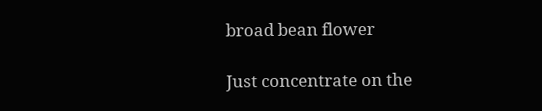broad bean flower

Just concentrate on the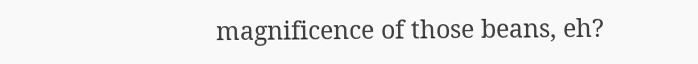magnificence of those beans, eh?